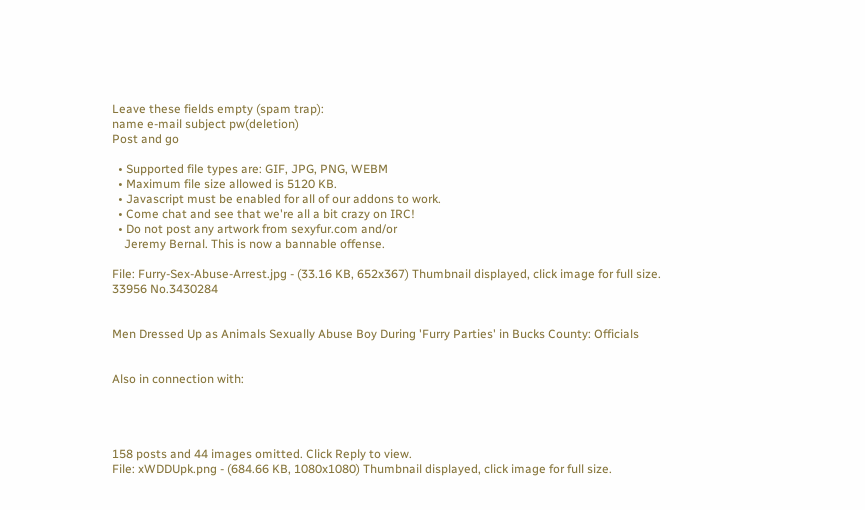Leave these fields empty (spam trap):
name e-mail subject pw(deletion)
Post and go

  • Supported file types are: GIF, JPG, PNG, WEBM
  • Maximum file size allowed is 5120 KB.
  • Javascript must be enabled for all of our addons to work.
  • Come chat and see that we're all a bit crazy on IRC!
  • Do not post any artwork from sexyfur.com and/or
    Jeremy Bernal. This is now a bannable offense.

File: Furry-Sex-Abuse-Arrest.jpg - (33.16 KB, 652x367) Thumbnail displayed, click image for full size.
33956 No.3430284


Men Dressed Up as Animals Sexually Abuse Boy During 'Furry Parties' in Bucks County: Officials


Also in connection with:




158 posts and 44 images omitted. Click Reply to view.
File: xWDDUpk.png - (684.66 KB, 1080x1080) Thumbnail displayed, click image for full size.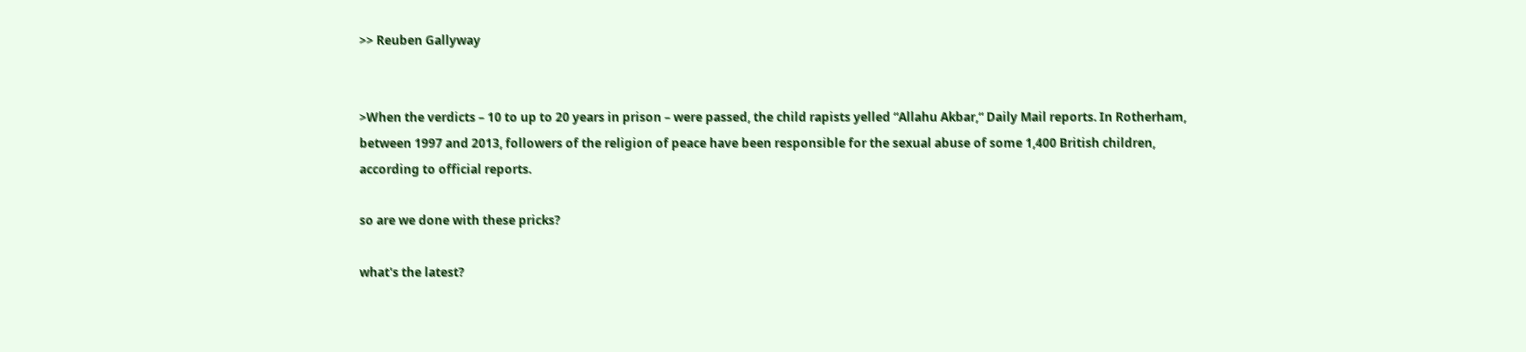>> Reuben Gallyway


>When the verdicts – 10 to up to 20 years in prison – were passed, the child rapists yelled “Allahu Akbar,“ Daily Mail reports. In Rotherham, between 1997 and 2013, followers of the religion of peace have been responsible for the sexual abuse of some 1,400 British children, according to official reports.

so are we done with these pricks?

what's the latest?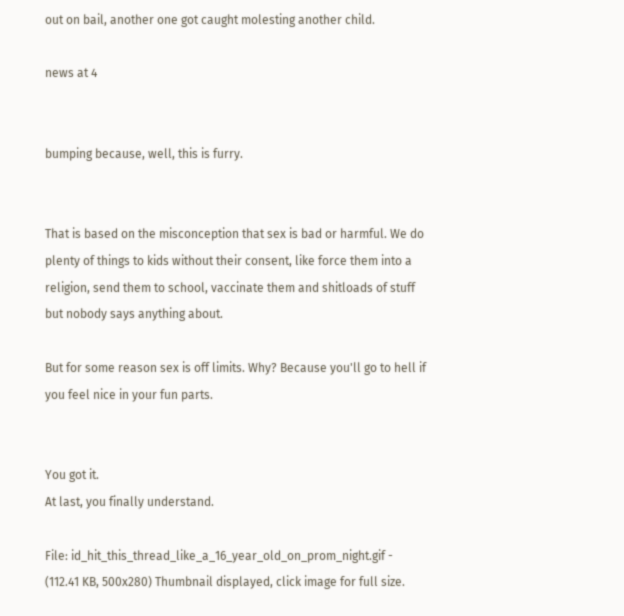out on bail, another one got caught molesting another child.

news at 4


bumping because, well, this is furry.


That is based on the misconception that sex is bad or harmful. We do plenty of things to kids without their consent, like force them into a religion, send them to school, vaccinate them and shitloads of stuff but nobody says anything about.

But for some reason sex is off limits. Why? Because you'll go to hell if you feel nice in your fun parts.


You got it.
At last, you finally understand.

File: id_hit_this_thread_like_a_16_year_old_on_prom_night.gif - (112.41 KB, 500x280) Thumbnail displayed, click image for full size.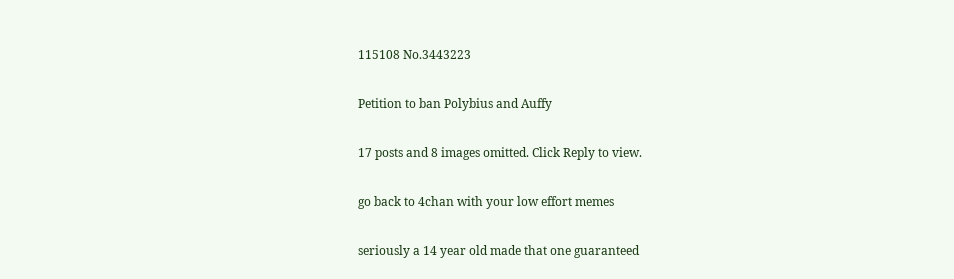115108 No.3443223

Petition to ban Polybius and Auffy

17 posts and 8 images omitted. Click Reply to view.

go back to 4chan with your low effort memes

seriously a 14 year old made that one guaranteed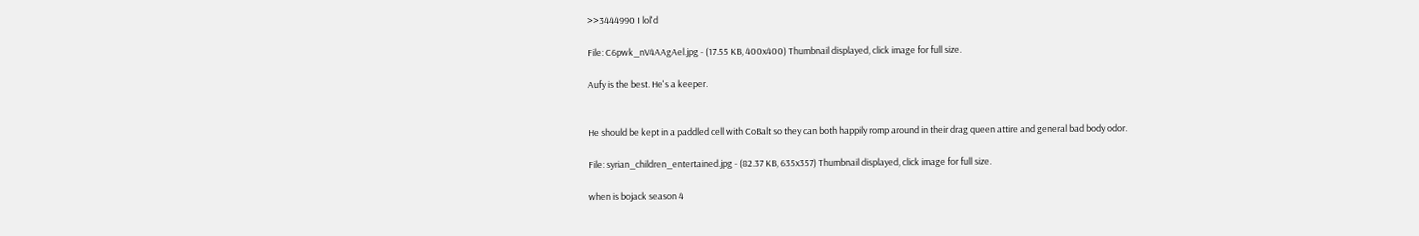>>3444990 I lol'd

File: C6pwk_nV4AAgAel.jpg - (17.55 KB, 400x400) Thumbnail displayed, click image for full size.

Aufy is the best. He's a keeper.


He should be kept in a paddled cell with CoBalt so they can both happily romp around in their drag queen attire and general bad body odor.

File: syrian_children_entertained.jpg - (82.37 KB, 635x357) Thumbnail displayed, click image for full size.

when is bojack season 4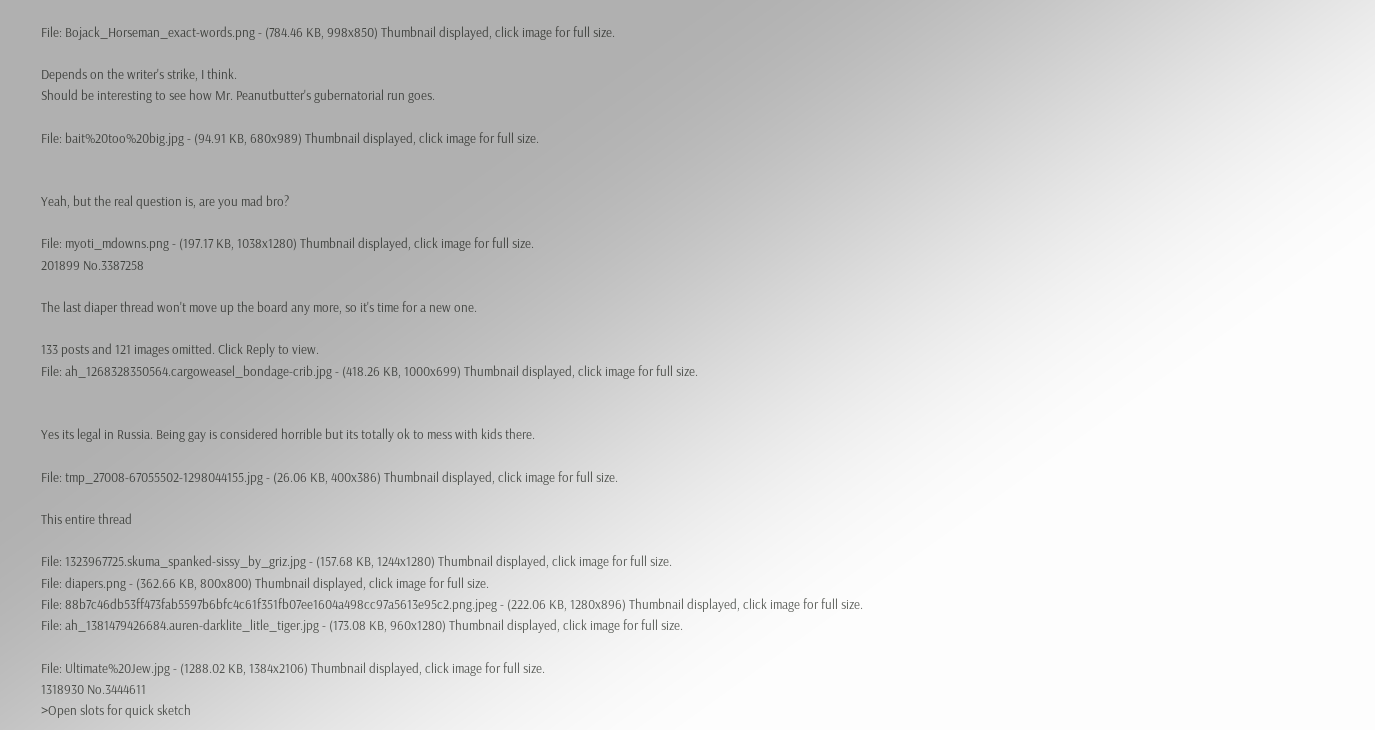File: Bojack_Horseman_exact-words.png - (784.46 KB, 998x850) Thumbnail displayed, click image for full size.

Depends on the writer's strike, I think.
Should be interesting to see how Mr. Peanutbutter's gubernatorial run goes.

File: bait%20too%20big.jpg - (94.91 KB, 680x989) Thumbnail displayed, click image for full size.


Yeah, but the real question is, are you mad bro?

File: myoti_mdowns.png - (197.17 KB, 1038x1280) Thumbnail displayed, click image for full size.
201899 No.3387258

The last diaper thread won't move up the board any more, so it's time for a new one.

133 posts and 121 images omitted. Click Reply to view.
File: ah_1268328350564.cargoweasel_bondage-crib.jpg - (418.26 KB, 1000x699) Thumbnail displayed, click image for full size.


Yes its legal in Russia. Being gay is considered horrible but its totally ok to mess with kids there.

File: tmp_27008-67055502-1298044155.jpg - (26.06 KB, 400x386) Thumbnail displayed, click image for full size.

This entire thread

File: 1323967725.skuma_spanked-sissy_by_griz.jpg - (157.68 KB, 1244x1280) Thumbnail displayed, click image for full size.
File: diapers.png - (362.66 KB, 800x800) Thumbnail displayed, click image for full size.
File: 88b7c46db53ff473fab5597b6bfc4c61f351fb07ee1604a498cc97a5613e95c2.png.jpeg - (222.06 KB, 1280x896) Thumbnail displayed, click image for full size.
File: ah_1381479426684.auren-darklite_litle_tiger.jpg - (173.08 KB, 960x1280) Thumbnail displayed, click image for full size.

File: Ultimate%20Jew.jpg - (1288.02 KB, 1384x2106) Thumbnail displayed, click image for full size.
1318930 No.3444611
>Open slots for quick sketch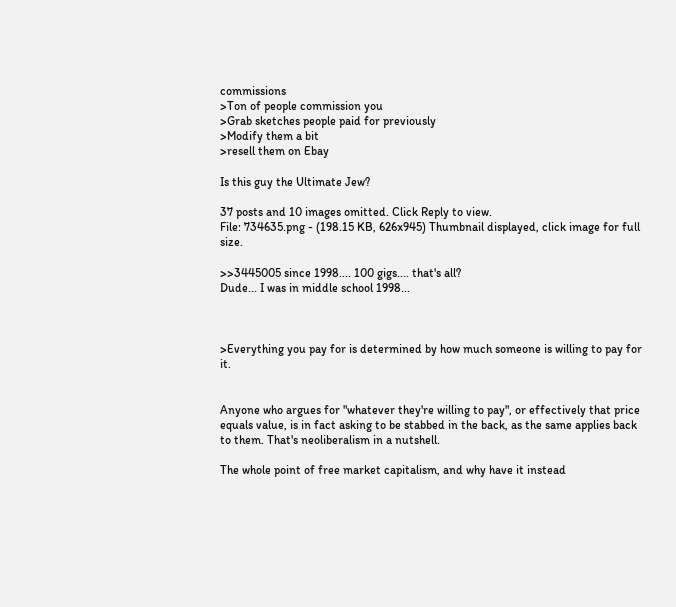commissions
>Ton of people commission you
>Grab sketches people paid for previously
>Modify them a bit
>resell them on Ebay

Is this guy the Ultimate Jew?

37 posts and 10 images omitted. Click Reply to view.
File: 734635.png - (198.15 KB, 626x945) Thumbnail displayed, click image for full size.

>>3445005 since 1998.... 100 gigs.... that's all?
Dude... I was in middle school 1998...



>Everything you pay for is determined by how much someone is willing to pay for it.


Anyone who argues for "whatever they're willing to pay", or effectively that price equals value, is in fact asking to be stabbed in the back, as the same applies back to them. That's neoliberalism in a nutshell.

The whole point of free market capitalism, and why have it instead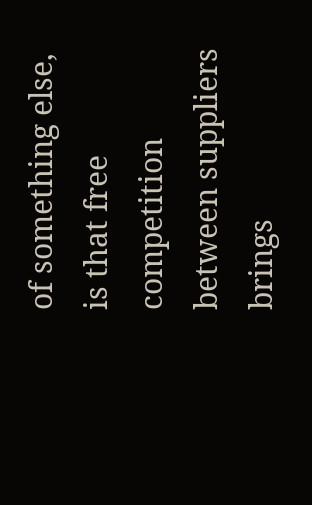of something else, is that free competition between suppliers brings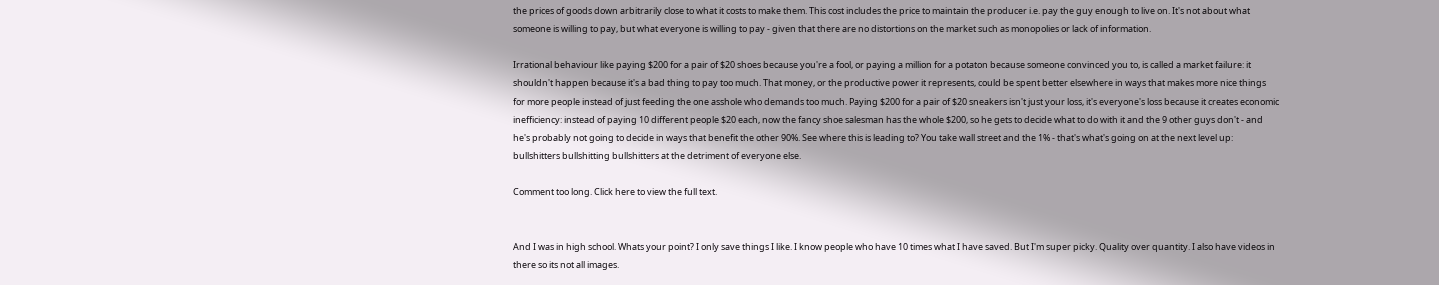the prices of goods down arbitrarily close to what it costs to make them. This cost includes the price to maintain the producer i.e. pay the guy enough to live on. It's not about what someone is willing to pay, but what everyone is willing to pay - given that there are no distortions on the market such as monopolies or lack of information.

Irrational behaviour like paying $200 for a pair of $20 shoes because you're a fool, or paying a million for a potaton because someone convinced you to, is called a market failure: it shouldn't happen because it's a bad thing to pay too much. That money, or the productive power it represents, could be spent better elsewhere in ways that makes more nice things for more people instead of just feeding the one asshole who demands too much. Paying $200 for a pair of $20 sneakers isn't just your loss, it's everyone's loss because it creates economic inefficiency: instead of paying 10 different people $20 each, now the fancy shoe salesman has the whole $200, so he gets to decide what to do with it and the 9 other guys don't - and he's probably not going to decide in ways that benefit the other 90%. See where this is leading to? You take wall street and the 1% - that's what's going on at the next level up: bullshitters bullshitting bullshitters at the detriment of everyone else.

Comment too long. Click here to view the full text.


And I was in high school. Whats your point? I only save things I like. I know people who have 10 times what I have saved. But I'm super picky. Quality over quantity. I also have videos in there so its not all images.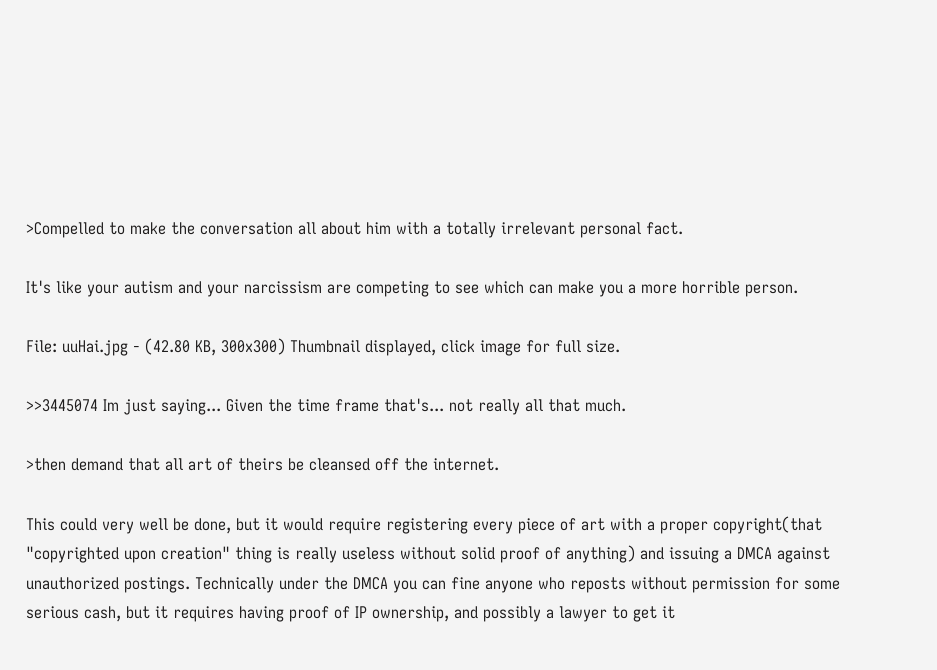>Compelled to make the conversation all about him with a totally irrelevant personal fact.

It's like your autism and your narcissism are competing to see which can make you a more horrible person.

File: uuHai.jpg - (42.80 KB, 300x300) Thumbnail displayed, click image for full size.

>>3445074 Im just saying... Given the time frame that's... not really all that much.

>then demand that all art of theirs be cleansed off the internet.

This could very well be done, but it would require registering every piece of art with a proper copyright(that "copyrighted upon creation" thing is really useless without solid proof of anything) and issuing a DMCA against unauthorized postings. Technically under the DMCA you can fine anyone who reposts without permission for some serious cash, but it requires having proof of IP ownership, and possibly a lawyer to get it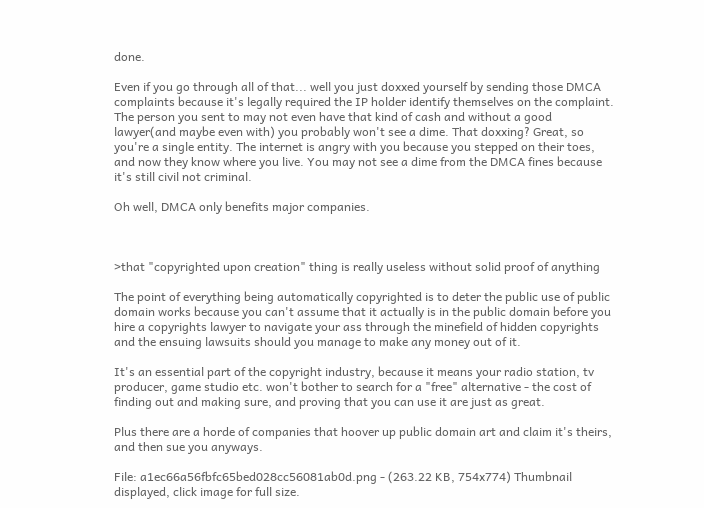done.

Even if you go through all of that... well you just doxxed yourself by sending those DMCA complaints because it's legally required the IP holder identify themselves on the complaint. The person you sent to may not even have that kind of cash and without a good lawyer(and maybe even with) you probably won't see a dime. That doxxing? Great, so you're a single entity. The internet is angry with you because you stepped on their toes, and now they know where you live. You may not see a dime from the DMCA fines because it's still civil not criminal.

Oh well, DMCA only benefits major companies.



>that "copyrighted upon creation" thing is really useless without solid proof of anything

The point of everything being automatically copyrighted is to deter the public use of public domain works because you can't assume that it actually is in the public domain before you hire a copyrights lawyer to navigate your ass through the minefield of hidden copyrights and the ensuing lawsuits should you manage to make any money out of it.

It's an essential part of the copyright industry, because it means your radio station, tv producer, game studio etc. won't bother to search for a "free" alternative - the cost of finding out and making sure, and proving that you can use it are just as great.

Plus there are a horde of companies that hoover up public domain art and claim it's theirs, and then sue you anyways.

File: a1ec66a56fbfc65bed028cc56081ab0d.png - (263.22 KB, 754x774) Thumbnail displayed, click image for full size.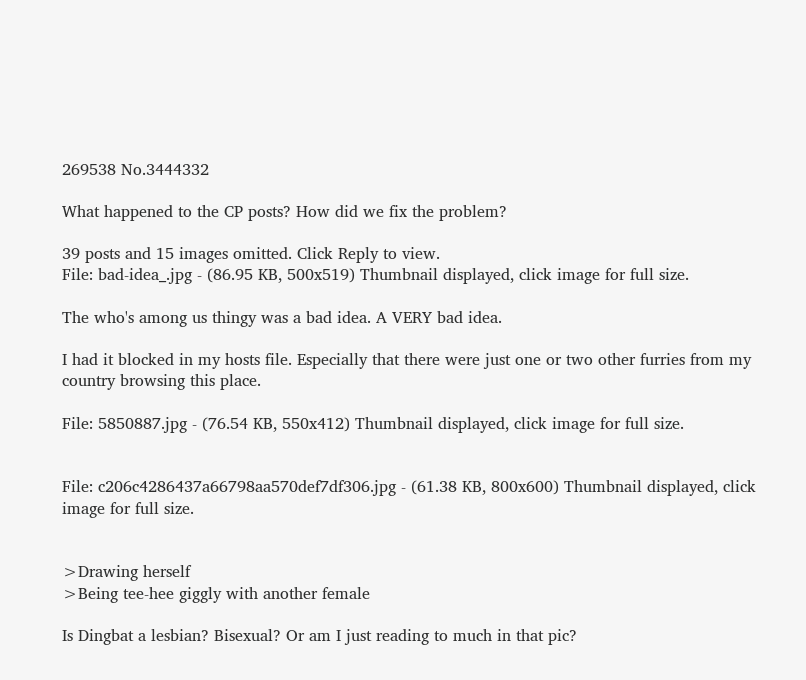269538 No.3444332

What happened to the CP posts? How did we fix the problem?

39 posts and 15 images omitted. Click Reply to view.
File: bad-idea_.jpg - (86.95 KB, 500x519) Thumbnail displayed, click image for full size.

The who's among us thingy was a bad idea. A VERY bad idea.

I had it blocked in my hosts file. Especially that there were just one or two other furries from my country browsing this place.

File: 5850887.jpg - (76.54 KB, 550x412) Thumbnail displayed, click image for full size.


File: c206c4286437a66798aa570def7df306.jpg - (61.38 KB, 800x600) Thumbnail displayed, click image for full size.


>Drawing herself
>Being tee-hee giggly with another female

Is Dingbat a lesbian? Bisexual? Or am I just reading to much in that pic?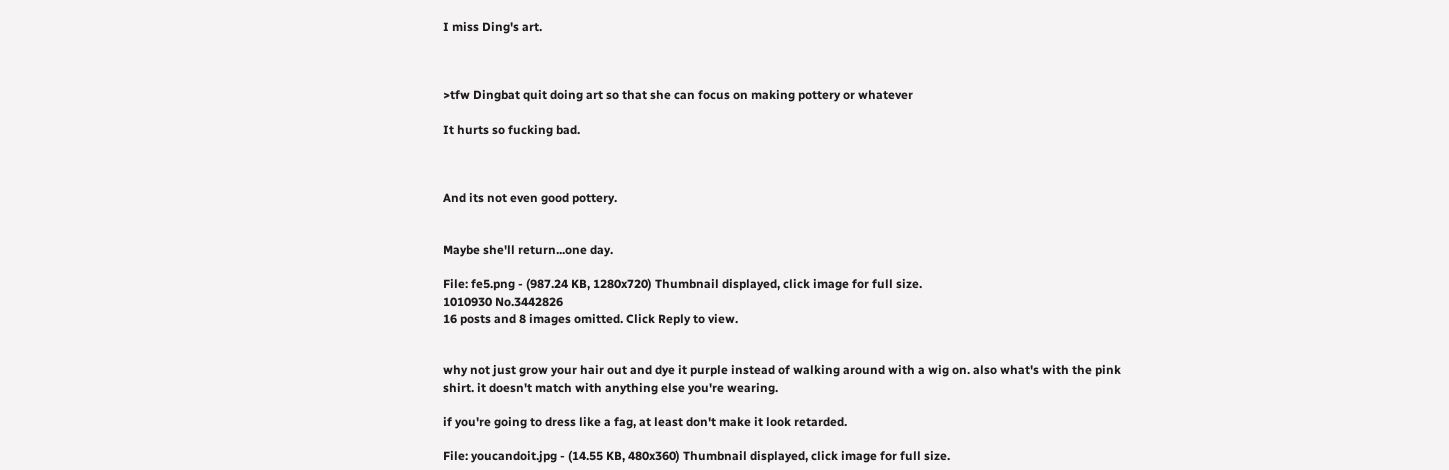I miss Ding's art.



>tfw Dingbat quit doing art so that she can focus on making pottery or whatever

It hurts so fucking bad.



And its not even good pottery.


Maybe she'll return...one day.

File: fe5.png - (987.24 KB, 1280x720) Thumbnail displayed, click image for full size.
1010930 No.3442826
16 posts and 8 images omitted. Click Reply to view.


why not just grow your hair out and dye it purple instead of walking around with a wig on. also what's with the pink shirt. it doesn't match with anything else you're wearing.

if you're going to dress like a fag, at least don't make it look retarded.

File: youcandoit.jpg - (14.55 KB, 480x360) Thumbnail displayed, click image for full size.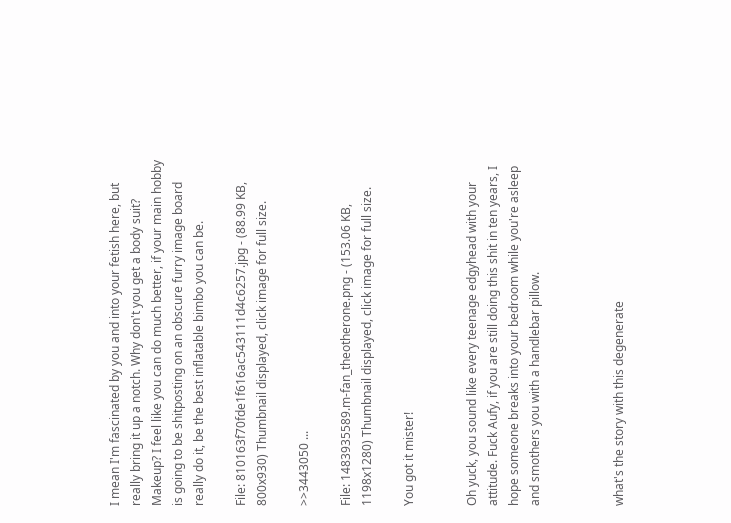I mean I'm fascinated by you and into your fetish here, but really bring it up a notch. Why don't you get a body suit? Makeup? I feel like you can do much better, if your main hobby is going to be shitposting on an obscure furry image board really do it, be the best inflatable bimbo you can be.

File: 810163f70fde1f616ac543111d4c6257.jpg - (88.99 KB, 800x930) Thumbnail displayed, click image for full size.

>>3443050 ...

File: 1483935589.m-fan_theotherone.png - (153.06 KB, 1198x1280) Thumbnail displayed, click image for full size.

You got it mister!


Oh yuck, you sound like every teenage edgyhead with your attitude. Fuck Aufy, if you are still doing this shit in ten years, I hope someone breaks into your bedroom while you're asleep and smothers you with a handlebar pillow.



what's the story with this degenerate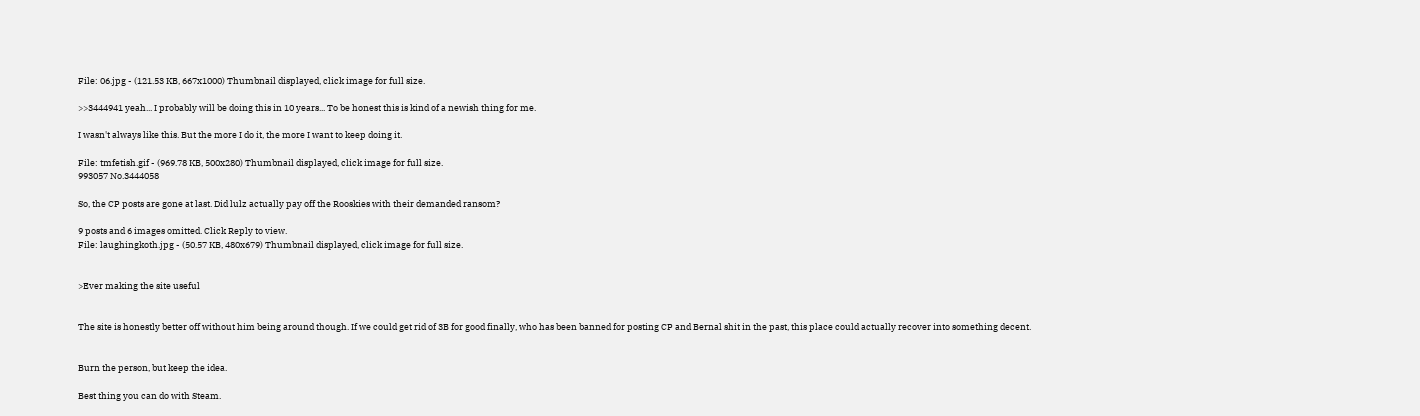File: 06.jpg - (121.53 KB, 667x1000) Thumbnail displayed, click image for full size.

>>3444941 yeah... I probably will be doing this in 10 years... To be honest this is kind of a newish thing for me.

I wasn't always like this. But the more I do it, the more I want to keep doing it.

File: tmfetish.gif - (969.78 KB, 500x280) Thumbnail displayed, click image for full size.
993057 No.3444058

So, the CP posts are gone at last. Did lulz actually pay off the Rooskies with their demanded ransom?

9 posts and 6 images omitted. Click Reply to view.
File: laughingkoth.jpg - (50.57 KB, 480x679) Thumbnail displayed, click image for full size.


>Ever making the site useful


The site is honestly better off without him being around though. If we could get rid of 3B for good finally, who has been banned for posting CP and Bernal shit in the past, this place could actually recover into something decent.


Burn the person, but keep the idea.

Best thing you can do with Steam.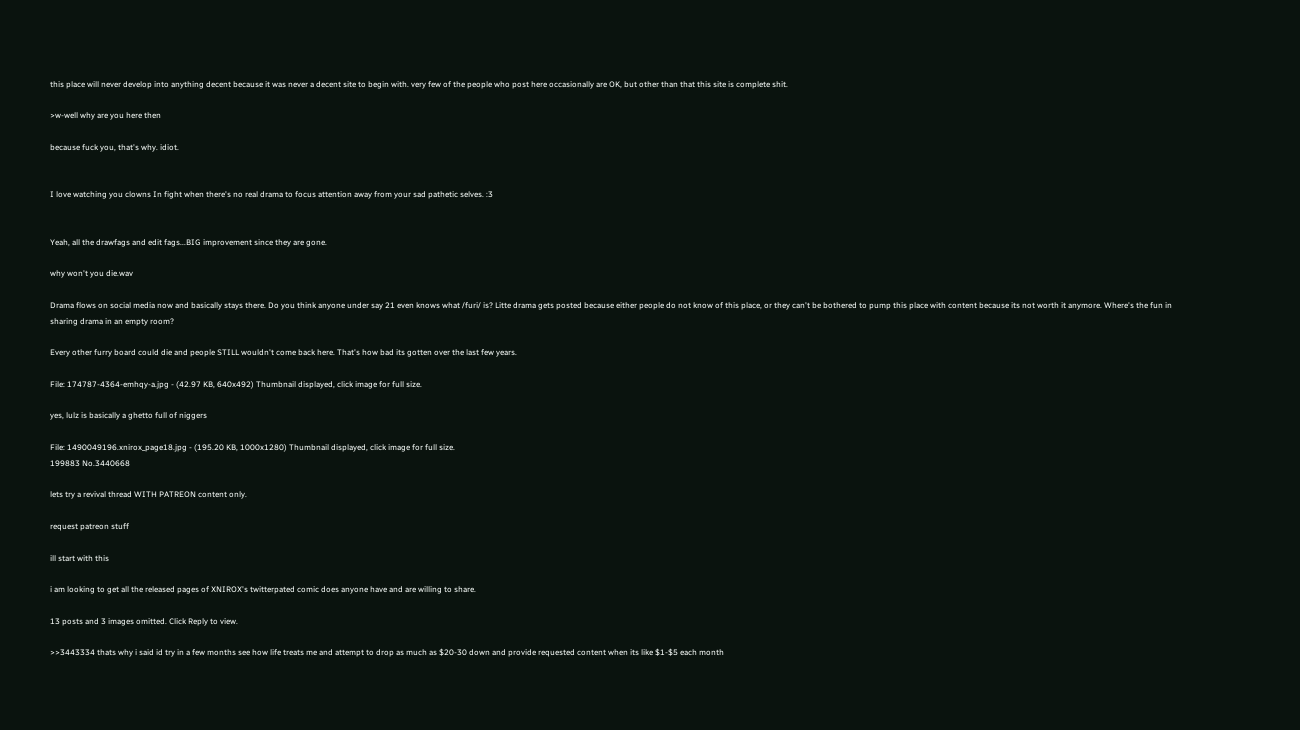this place will never develop into anything decent because it was never a decent site to begin with. very few of the people who post here occasionally are OK, but other than that this site is complete shit.

>w-well why are you here then

because fuck you, that's why. idiot.


I love watching you clowns In fight when there's no real drama to focus attention away from your sad pathetic selves. :3


Yeah, all the drawfags and edit fags...BIG improvement since they are gone.

why won't you die.wav

Drama flows on social media now and basically stays there. Do you think anyone under say 21 even knows what /furi/ is? Litte drama gets posted because either people do not know of this place, or they can't be bothered to pump this place with content because its not worth it anymore. Where's the fun in sharing drama in an empty room?

Every other furry board could die and people STILL wouldn't come back here. That's how bad its gotten over the last few years.

File: 174787-4364-emhqy-a.jpg - (42.97 KB, 640x492) Thumbnail displayed, click image for full size.

yes, lulz is basically a ghetto full of niggers

File: 1490049196.xnirox_page18.jpg - (195.20 KB, 1000x1280) Thumbnail displayed, click image for full size.
199883 No.3440668

lets try a revival thread WITH PATREON content only.

request patreon stuff

ill start with this

i am looking to get all the released pages of XNIROX's twitterpated comic does anyone have and are willing to share.

13 posts and 3 images omitted. Click Reply to view.

>>3443334 thats why i said id try in a few months see how life treats me and attempt to drop as much as $20-30 down and provide requested content when its like $1-$5 each month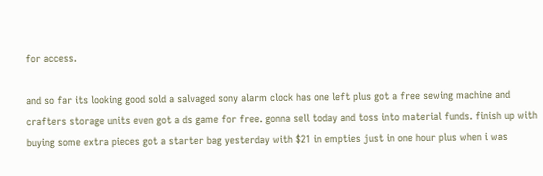for access.

and so far its looking good sold a salvaged sony alarm clock has one left plus got a free sewing machine and crafters storage units even got a ds game for free. gonna sell today and toss into material funds. finish up with buying some extra pieces got a starter bag yesterday with $21 in empties just in one hour plus when i was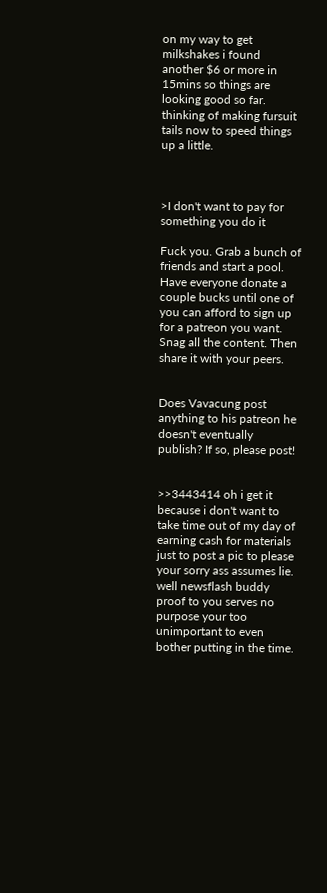on my way to get milkshakes i found another $6 or more in 15mins so things are looking good so far. thinking of making fursuit tails now to speed things up a little.



>I don't want to pay for something you do it

Fuck you. Grab a bunch of friends and start a pool. Have everyone donate a couple bucks until one of you can afford to sign up for a patreon you want. Snag all the content. Then share it with your peers.


Does Vavacung post anything to his patreon he doesn't eventually publish? If so, please post!


>>3443414 oh i get it because i don't want to take time out of my day of earning cash for materials just to post a pic to please your sorry ass assumes lie. well newsflash buddy proof to you serves no purpose your too unimportant to even bother putting in the time.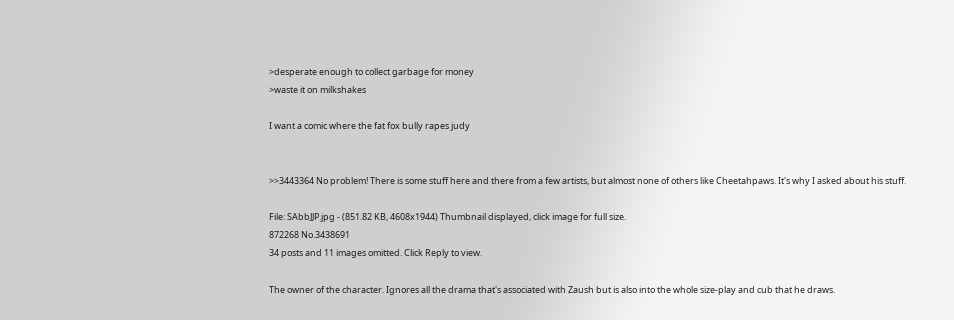>desperate enough to collect garbage for money
>waste it on milkshakes

I want a comic where the fat fox bully rapes judy


>>3443364 No problem! There is some stuff here and there from a few artists, but almost none of others like Cheetahpaws. It's why I asked about his stuff.

File: SAbbJJP.jpg - (851.82 KB, 4608x1944) Thumbnail displayed, click image for full size.
872268 No.3438691
34 posts and 11 images omitted. Click Reply to view.

The owner of the character. Ignores all the drama that's associated with Zaush but is also into the whole size-play and cub that he draws.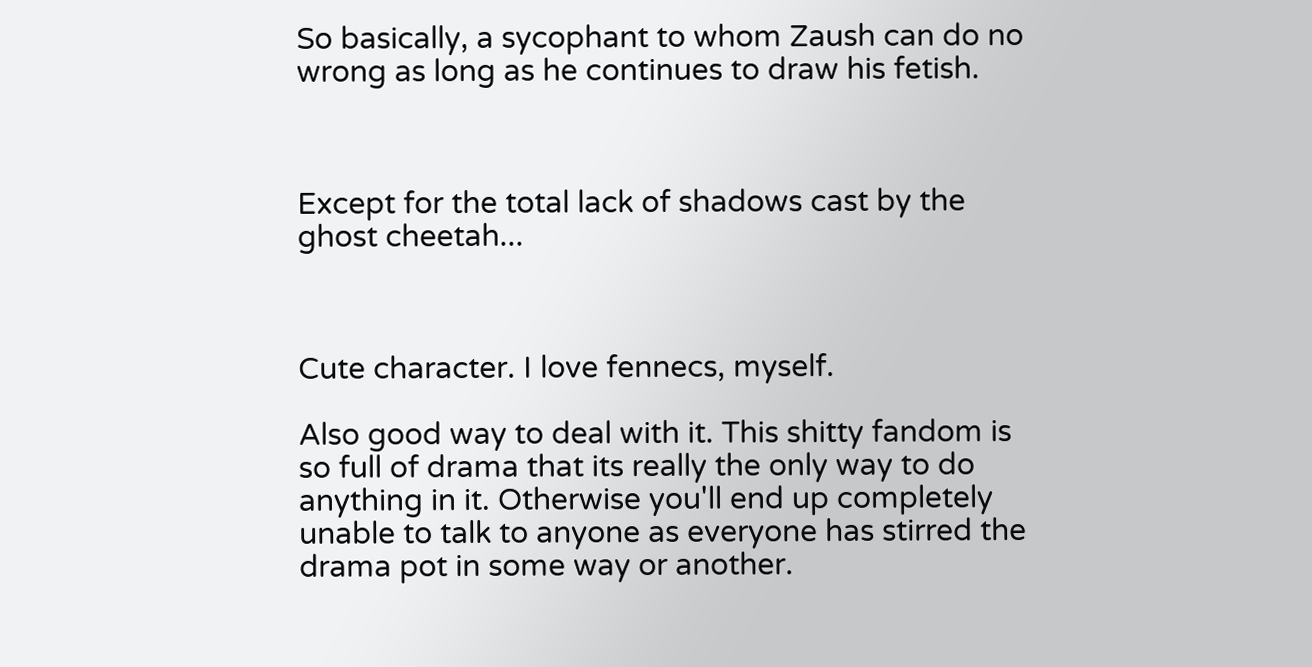So basically, a sycophant to whom Zaush can do no wrong as long as he continues to draw his fetish.



Except for the total lack of shadows cast by the ghost cheetah...



Cute character. I love fennecs, myself.

Also good way to deal with it. This shitty fandom is so full of drama that its really the only way to do anything in it. Otherwise you'll end up completely unable to talk to anyone as everyone has stirred the drama pot in some way or another.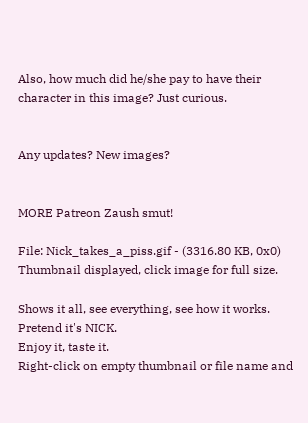Also, how much did he/she pay to have their character in this image? Just curious.


Any updates? New images?


MORE Patreon Zaush smut!

File: Nick_takes_a_piss.gif - (3316.80 KB, 0x0) Thumbnail displayed, click image for full size.

Shows it all, see everything, see how it works.
Pretend it's NICK.
Enjoy it, taste it.
Right-click on empty thumbnail or file name and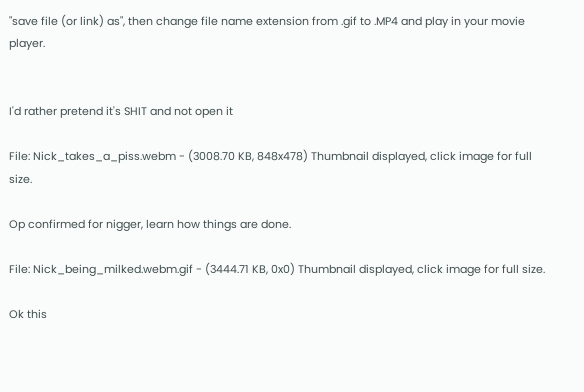"save file (or link) as", then change file name extension from .gif to .MP4 and play in your movie player.


I'd rather pretend it's SHIT and not open it

File: Nick_takes_a_piss.webm - (3008.70 KB, 848x478) Thumbnail displayed, click image for full size.

Op confirmed for nigger, learn how things are done.

File: Nick_being_milked.webm.gif - (3444.71 KB, 0x0) Thumbnail displayed, click image for full size.

Ok this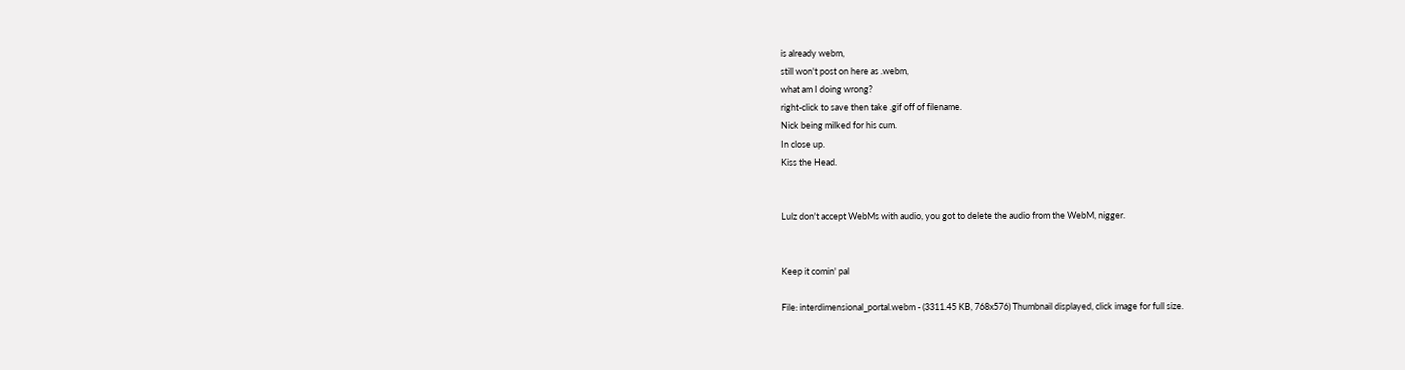is already webm,
still won't post on here as .webm,
what am I doing wrong?
right-click to save then take .gif off of filename.
Nick being milked for his cum.
In close up.
Kiss the Head.


Lulz don't accept WebMs with audio, you got to delete the audio from the WebM, nigger.


Keep it comin' pal

File: interdimensional_portal.webm - (3311.45 KB, 768x576) Thumbnail displayed, click image for full size.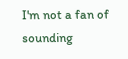I'm not a fan of sounding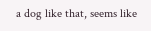a dog like that, seems like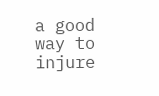a good way to injure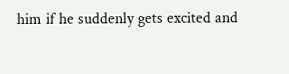him if he suddenly gets excited and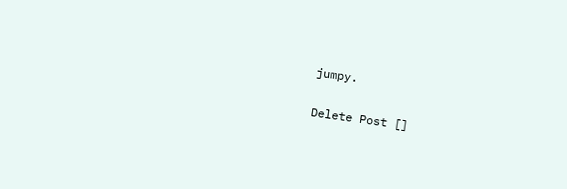jumpy.

Delete Post []